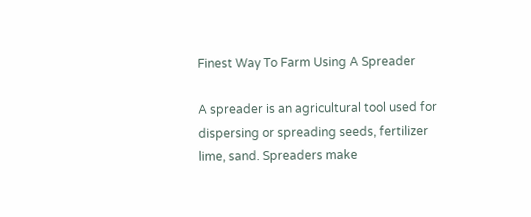Finest Way To Farm Using A Spreader

A spreader is an agricultural tool used for dispersing or spreading seeds, fertilizer lime, sand. Spreaders make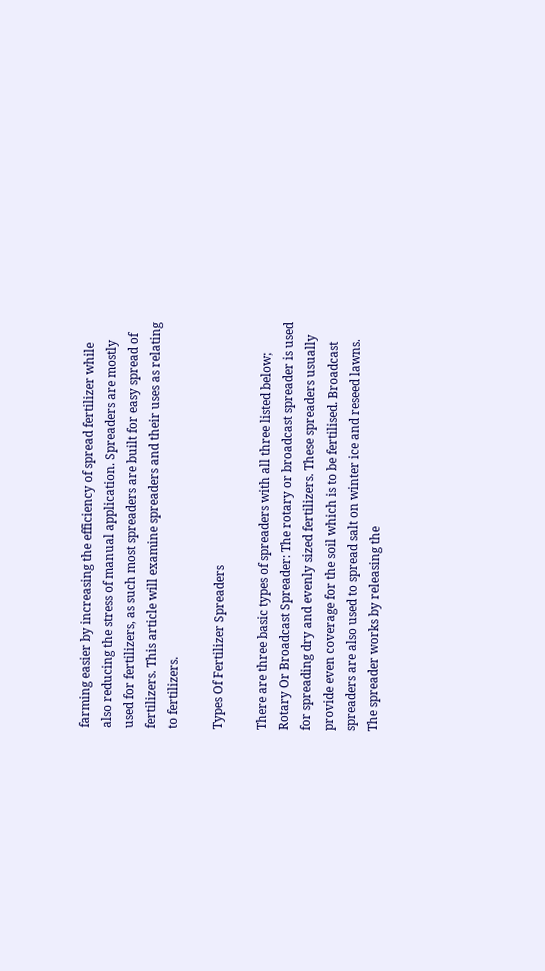farming easier by increasing the efficiency of spread fertilizer while also reducing the stress of manual application. Spreaders are mostly used for fertilizers, as such most spreaders are built for easy spread of fertilizers. This article will examine spreaders and their uses as relating to fertilizers.

Types Of Fertilizer Spreaders

There are three basic types of spreaders with all three listed below;
Rotary Or Broadcast Spreader: The rotary or broadcast spreader is used for spreading dry and evenly sized fertilizers. These spreaders usually provide even coverage for the soil which is to be fertilised. Broadcast spreaders are also used to spread salt on winter ice and reseed lawns. The spreader works by releasing the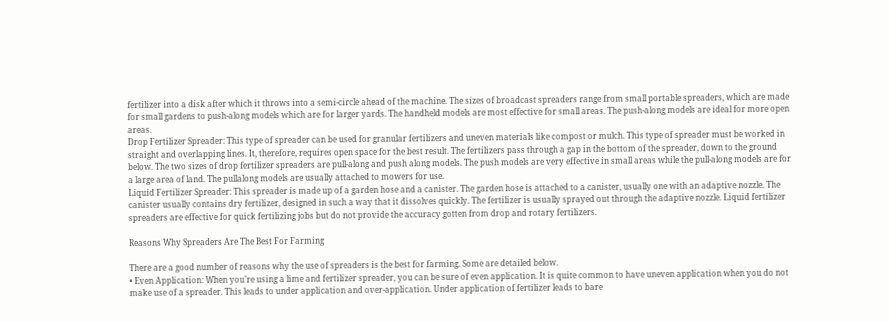fertilizer into a disk after which it throws into a semi-circle ahead of the machine. The sizes of broadcast spreaders range from small portable spreaders, which are made for small gardens to push-along models which are for larger yards. The handheld models are most effective for small areas. The push-along models are ideal for more open areas.
Drop Fertilizer Spreader: This type of spreader can be used for granular fertilizers and uneven materials like compost or mulch. This type of spreader must be worked in straight and overlapping lines. It, therefore, requires open space for the best result. The fertilizers pass through a gap in the bottom of the spreader, down to the ground below. The two sizes of drop fertilizer spreaders are pull-along and push along models. The push models are very effective in small areas while the pull-along models are for a large area of land. The pullalong models are usually attached to mowers for use.
Liquid Fertilizer Spreader: This spreader is made up of a garden hose and a canister. The garden hose is attached to a canister, usually one with an adaptive nozzle. The canister usually contains dry fertilizer, designed in such a way that it dissolves quickly. The fertilizer is usually sprayed out through the adaptive nozzle. Liquid fertilizer spreaders are effective for quick fertilizing jobs but do not provide the accuracy gotten from drop and rotary fertilizers.

Reasons Why Spreaders Are The Best For Farming

There are a good number of reasons why the use of spreaders is the best for farming. Some are detailed below.
• Even Application: When you’re using a lime and fertilizer spreader, you can be sure of even application. It is quite common to have uneven application when you do not make use of a spreader. This leads to under application and over-application. Under application of fertilizer leads to bare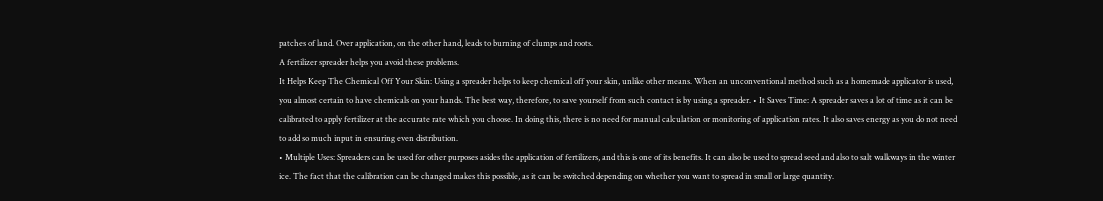patches of land. Over application, on the other hand, leads to burning of clumps and roots.
A fertilizer spreader helps you avoid these problems.
It Helps Keep The Chemical Off Your Skin: Using a spreader helps to keep chemical off your skin, unlike other means. When an unconventional method such as a homemade applicator is used, you almost certain to have chemicals on your hands. The best way, therefore, to save yourself from such contact is by using a spreader. • It Saves Time: A spreader saves a lot of time as it can be calibrated to apply fertilizer at the accurate rate which you choose. In doing this, there is no need for manual calculation or monitoring of application rates. It also saves energy as you do not need to add so much input in ensuring even distribution.
• Multiple Uses: Spreaders can be used for other purposes asides the application of fertilizers, and this is one of its benefits. It can also be used to spread seed and also to salt walkways in the winter ice. The fact that the calibration can be changed makes this possible, as it can be switched depending on whether you want to spread in small or large quantity.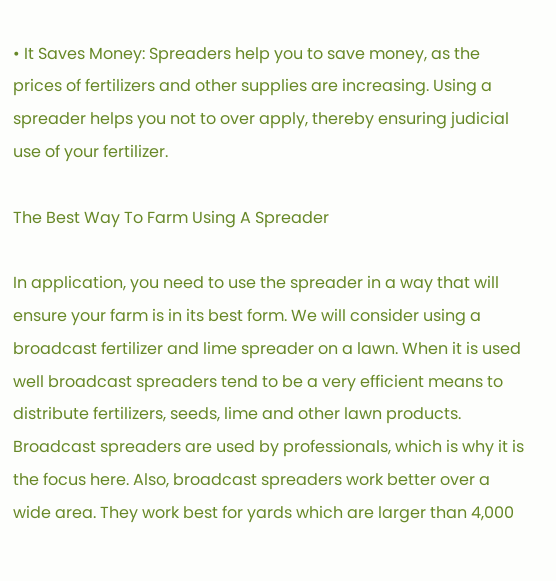• It Saves Money: Spreaders help you to save money, as the prices of fertilizers and other supplies are increasing. Using a spreader helps you not to over apply, thereby ensuring judicial use of your fertilizer.

The Best Way To Farm Using A Spreader

In application, you need to use the spreader in a way that will ensure your farm is in its best form. We will consider using a broadcast fertilizer and lime spreader on a lawn. When it is used well broadcast spreaders tend to be a very efficient means to distribute fertilizers, seeds, lime and other lawn products.
Broadcast spreaders are used by professionals, which is why it is the focus here. Also, broadcast spreaders work better over a wide area. They work best for yards which are larger than 4,000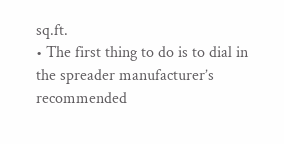sq.ft.
• The first thing to do is to dial in the spreader manufacturer’s recommended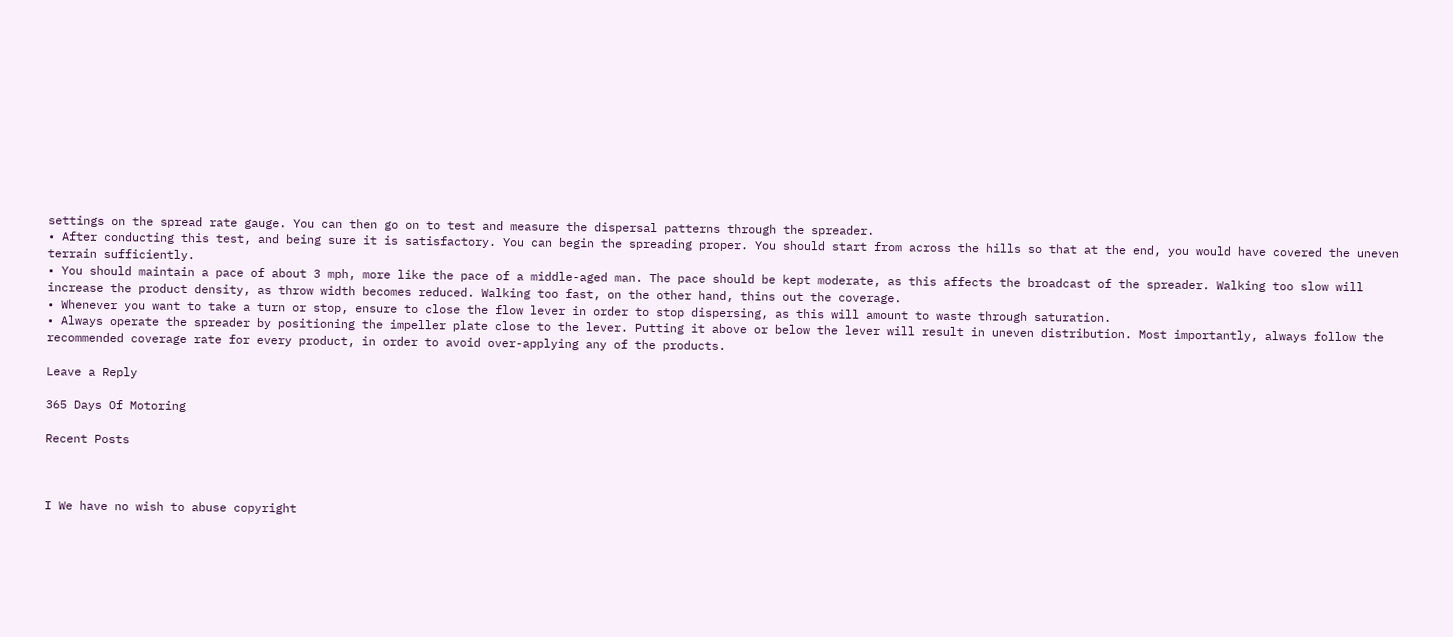settings on the spread rate gauge. You can then go on to test and measure the dispersal patterns through the spreader.
• After conducting this test, and being sure it is satisfactory. You can begin the spreading proper. You should start from across the hills so that at the end, you would have covered the uneven terrain sufficiently.
• You should maintain a pace of about 3 mph, more like the pace of a middle-aged man. The pace should be kept moderate, as this affects the broadcast of the spreader. Walking too slow will increase the product density, as throw width becomes reduced. Walking too fast, on the other hand, thins out the coverage.
• Whenever you want to take a turn or stop, ensure to close the flow lever in order to stop dispersing, as this will amount to waste through saturation.
• Always operate the spreader by positioning the impeller plate close to the lever. Putting it above or below the lever will result in uneven distribution. Most importantly, always follow the recommended coverage rate for every product, in order to avoid over-applying any of the products.

Leave a Reply

365 Days Of Motoring

Recent Posts



I We have no wish to abuse copyright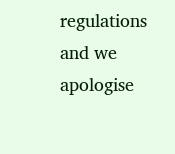regulations and we apologise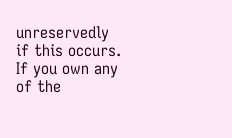unreservedly if this occurs. If you own any of the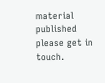material published please get in touch.